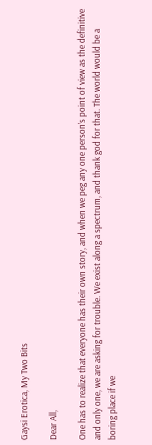Gaysi Erotica, My Two Bits

Dear All,

One has to realize that everyone has their own story, and when we peg any one person’s point of view as the definitive and only one, we are asking for trouble. We exist along a spectrum, and thank god for that. The world would be a boring place if we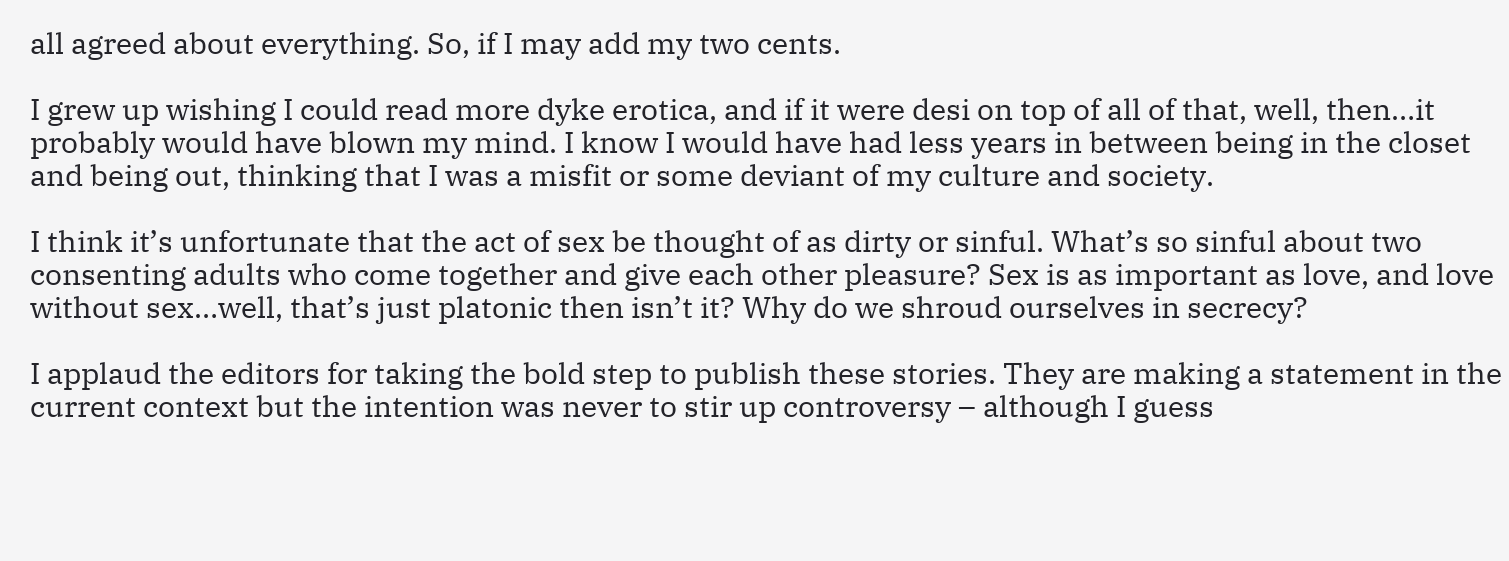all agreed about everything. So, if I may add my two cents.

I grew up wishing I could read more dyke erotica, and if it were desi on top of all of that, well, then…it probably would have blown my mind. I know I would have had less years in between being in the closet and being out, thinking that I was a misfit or some deviant of my culture and society.

I think it’s unfortunate that the act of sex be thought of as dirty or sinful. What’s so sinful about two consenting adults who come together and give each other pleasure? Sex is as important as love, and love without sex…well, that’s just platonic then isn’t it? Why do we shroud ourselves in secrecy?

I applaud the editors for taking the bold step to publish these stories. They are making a statement in the current context but the intention was never to stir up controversy – although I guess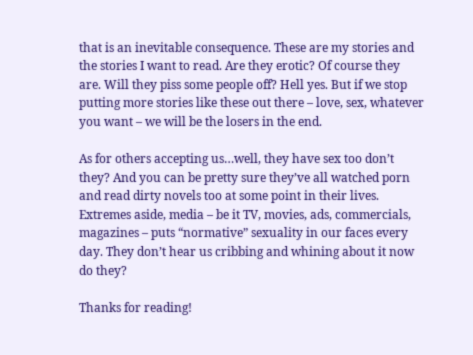that is an inevitable consequence. These are my stories and the stories I want to read. Are they erotic? Of course they are. Will they piss some people off? Hell yes. But if we stop putting more stories like these out there – love, sex, whatever you want – we will be the losers in the end.

As for others accepting us…well, they have sex too don’t they? And you can be pretty sure they’ve all watched porn and read dirty novels too at some point in their lives. Extremes aside, media – be it TV, movies, ads, commercials, magazines – puts “normative” sexuality in our faces every day. They don’t hear us cribbing and whining about it now do they?

Thanks for reading!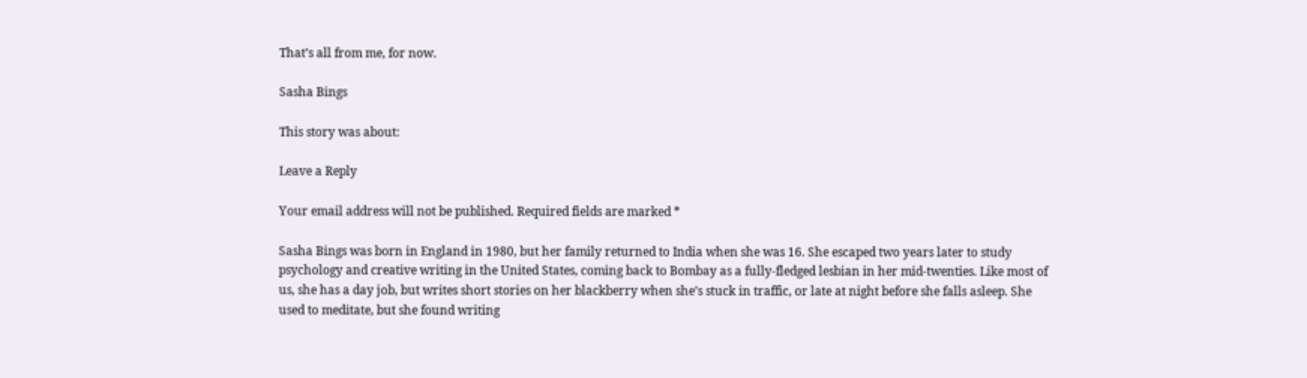That’s all from me, for now.

Sasha Bings

This story was about:

Leave a Reply

Your email address will not be published. Required fields are marked *

Sasha Bings was born in England in 1980, but her family returned to India when she was 16. She escaped two years later to study psychology and creative writing in the United States, coming back to Bombay as a fully-fledged lesbian in her mid-twenties. Like most of us, she has a day job, but writes short stories on her blackberry when she’s stuck in traffic, or late at night before she falls asleep. She used to meditate, but she found writing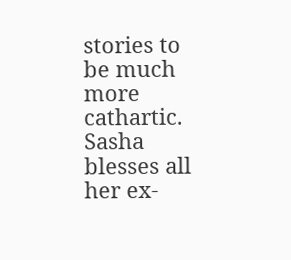stories to be much more cathartic. Sasha blesses all her ex-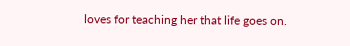loves for teaching her that life goes on.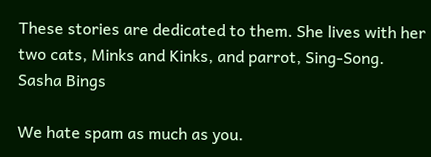These stories are dedicated to them. She lives with her two cats, Minks and Kinks, and parrot, Sing-Song.
Sasha Bings

We hate spam as much as you.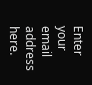Enter your email address here.